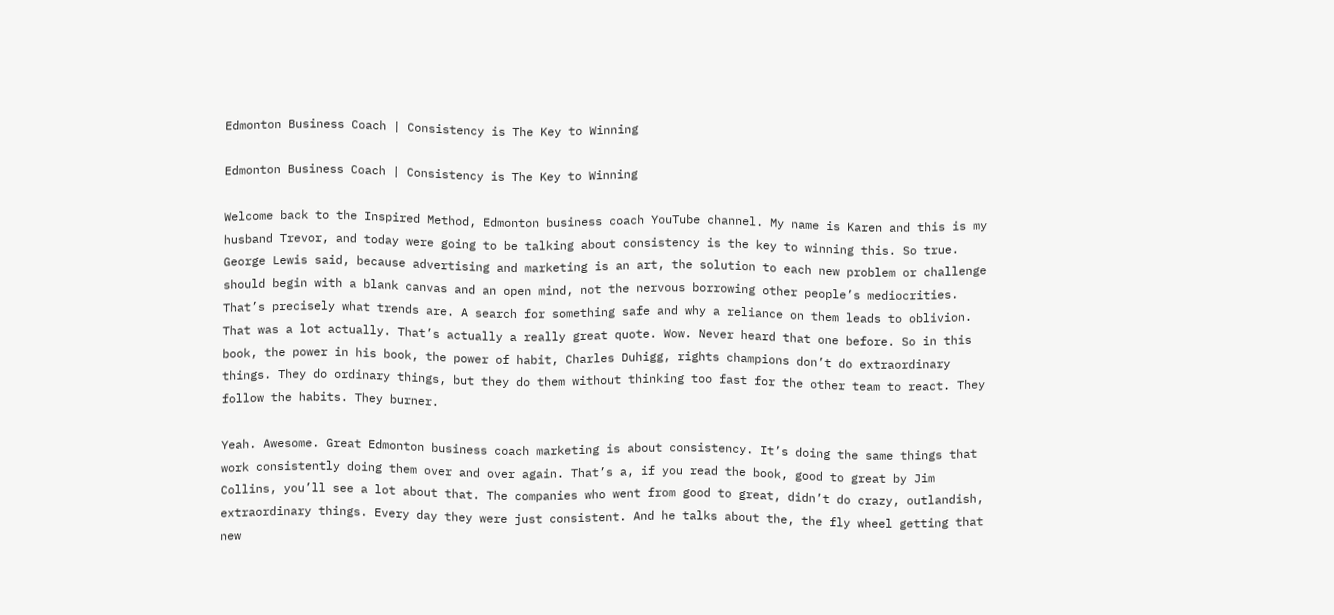Edmonton Business Coach | Consistency is The Key to Winning

Edmonton Business Coach | Consistency is The Key to Winning

Welcome back to the Inspired Method, Edmonton business coach YouTube channel. My name is Karen and this is my husband Trevor, and today were going to be talking about consistency is the key to winning this. So true. George Lewis said, because advertising and marketing is an art, the solution to each new problem or challenge should begin with a blank canvas and an open mind, not the nervous borrowing other people’s mediocrities. That’s precisely what trends are. A search for something safe and why a reliance on them leads to oblivion. That was a lot actually. That’s actually a really great quote. Wow. Never heard that one before. So in this book, the power in his book, the power of habit, Charles Duhigg, rights champions don’t do extraordinary things. They do ordinary things, but they do them without thinking too fast for the other team to react. They follow the habits. They burner.

Yeah. Awesome. Great Edmonton business coach marketing is about consistency. It’s doing the same things that work consistently doing them over and over again. That’s a, if you read the book, good to great by Jim Collins, you’ll see a lot about that. The companies who went from good to great, didn’t do crazy, outlandish, extraordinary things. Every day they were just consistent. And he talks about the, the fly wheel getting that new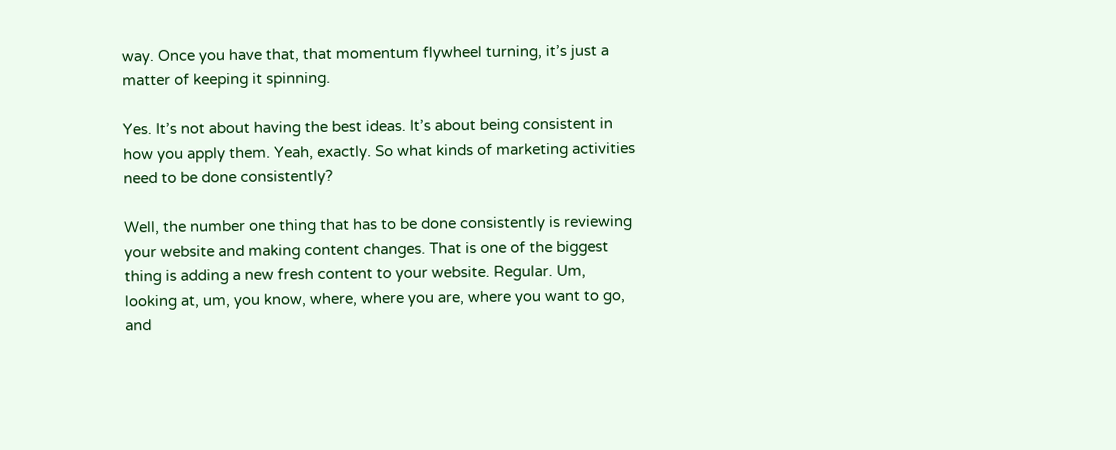way. Once you have that, that momentum flywheel turning, it’s just a matter of keeping it spinning.

Yes. It’s not about having the best ideas. It’s about being consistent in how you apply them. Yeah, exactly. So what kinds of marketing activities need to be done consistently?

Well, the number one thing that has to be done consistently is reviewing your website and making content changes. That is one of the biggest thing is adding a new fresh content to your website. Regular. Um, looking at, um, you know, where, where you are, where you want to go, and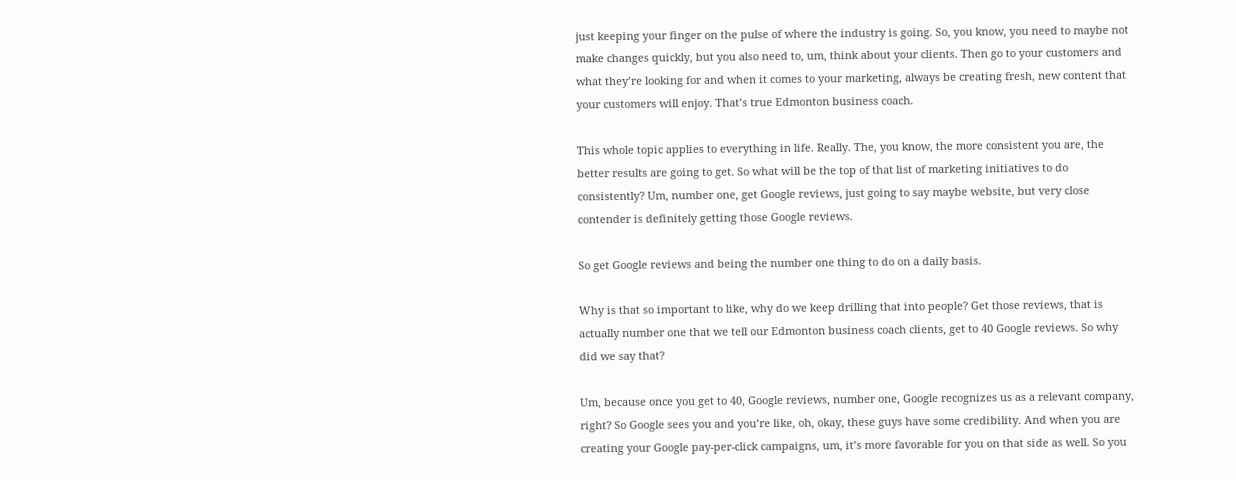just keeping your finger on the pulse of where the industry is going. So, you know, you need to maybe not make changes quickly, but you also need to, um, think about your clients. Then go to your customers and what they’re looking for and when it comes to your marketing, always be creating fresh, new content that your customers will enjoy. That’s true Edmonton business coach.

This whole topic applies to everything in life. Really. The, you know, the more consistent you are, the better results are going to get. So what will be the top of that list of marketing initiatives to do consistently? Um, number one, get Google reviews, just going to say maybe website, but very close contender is definitely getting those Google reviews.

So get Google reviews and being the number one thing to do on a daily basis.

Why is that so important to like, why do we keep drilling that into people? Get those reviews, that is actually number one that we tell our Edmonton business coach clients, get to 40 Google reviews. So why did we say that?

Um, because once you get to 40, Google reviews, number one, Google recognizes us as a relevant company, right? So Google sees you and you’re like, oh, okay, these guys have some credibility. And when you are creating your Google pay-per-click campaigns, um, it’s more favorable for you on that side as well. So you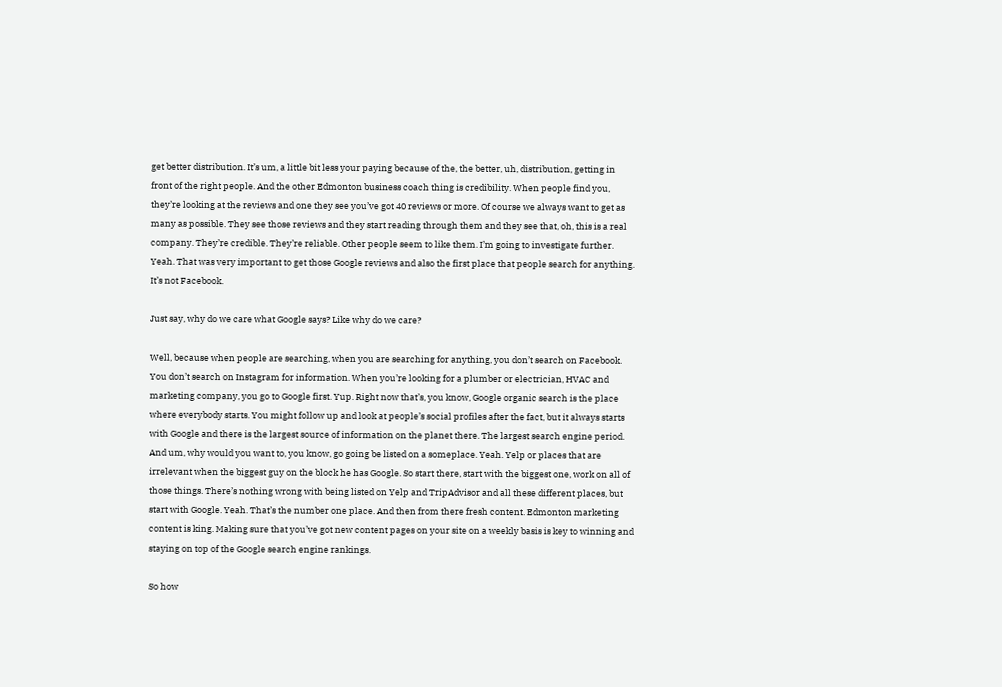get better distribution. It’s um, a little bit less your paying because of the, the better, uh, distribution, getting in front of the right people. And the other Edmonton business coach thing is credibility. When people find you, they’re looking at the reviews and one they see you’ve got 40 reviews or more. Of course we always want to get as many as possible. They see those reviews and they start reading through them and they see that, oh, this is a real company. They’re credible. They’re reliable. Other people seem to like them. I’m going to investigate further. Yeah. That was very important to get those Google reviews and also the first place that people search for anything. It’s not Facebook.

Just say, why do we care what Google says? Like why do we care?

Well, because when people are searching, when you are searching for anything, you don’t search on Facebook. You don’t search on Instagram for information. When you’re looking for a plumber or electrician, HVAC and marketing company, you go to Google first. Yup. Right now that’s, you know, Google organic search is the place where everybody starts. You might follow up and look at people’s social profiles after the fact, but it always starts with Google and there is the largest source of information on the planet there. The largest search engine period. And um, why would you want to, you know, go going be listed on a someplace. Yeah. Yelp or places that are irrelevant when the biggest guy on the block he has Google. So start there, start with the biggest one, work on all of those things. There’s nothing wrong with being listed on Yelp and TripAdvisor and all these different places, but start with Google. Yeah. That’s the number one place. And then from there fresh content. Edmonton marketing content is king. Making sure that you’ve got new content pages on your site on a weekly basis is key to winning and staying on top of the Google search engine rankings.

So how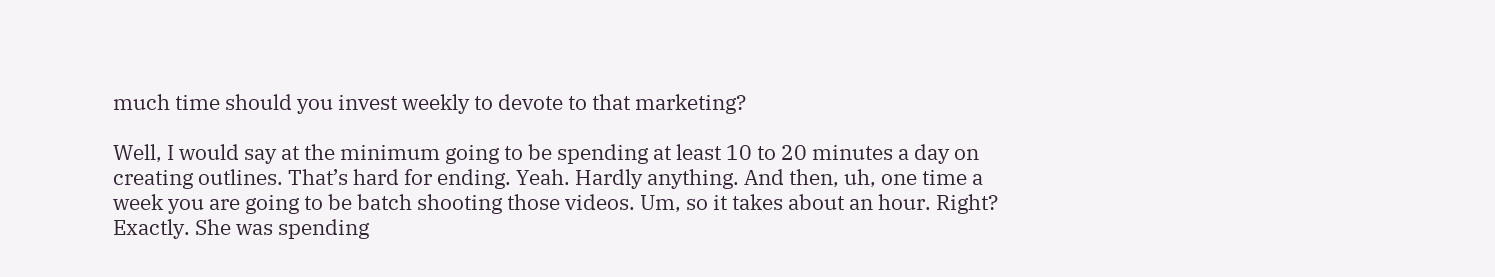much time should you invest weekly to devote to that marketing?

Well, I would say at the minimum going to be spending at least 10 to 20 minutes a day on creating outlines. That’s hard for ending. Yeah. Hardly anything. And then, uh, one time a week you are going to be batch shooting those videos. Um, so it takes about an hour. Right? Exactly. She was spending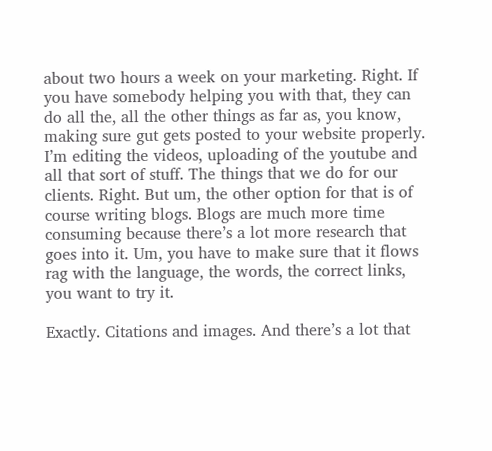about two hours a week on your marketing. Right. If you have somebody helping you with that, they can do all the, all the other things as far as, you know, making sure gut gets posted to your website properly. I’m editing the videos, uploading of the youtube and all that sort of stuff. The things that we do for our clients. Right. But um, the other option for that is of course writing blogs. Blogs are much more time consuming because there’s a lot more research that goes into it. Um, you have to make sure that it flows rag with the language, the words, the correct links, you want to try it.

Exactly. Citations and images. And there’s a lot that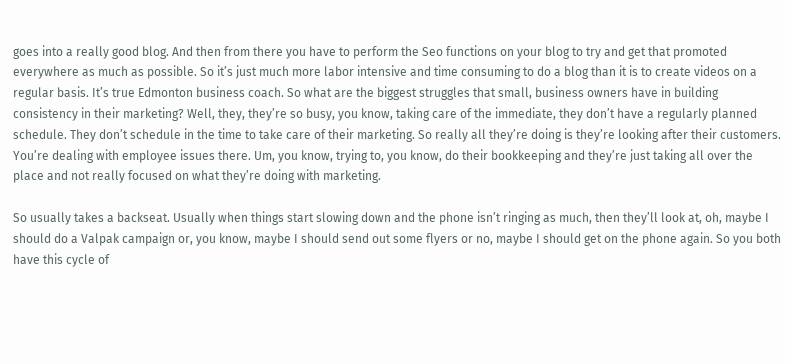goes into a really good blog. And then from there you have to perform the Seo functions on your blog to try and get that promoted everywhere as much as possible. So it’s just much more labor intensive and time consuming to do a blog than it is to create videos on a regular basis. It’s true Edmonton business coach. So what are the biggest struggles that small, business owners have in building consistency in their marketing? Well, they, they’re so busy, you know, taking care of the immediate, they don’t have a regularly planned schedule. They don’t schedule in the time to take care of their marketing. So really all they’re doing is they’re looking after their customers. You’re dealing with employee issues there. Um, you know, trying to, you know, do their bookkeeping and they’re just taking all over the place and not really focused on what they’re doing with marketing.

So usually takes a backseat. Usually when things start slowing down and the phone isn’t ringing as much, then they’ll look at, oh, maybe I should do a Valpak campaign or, you know, maybe I should send out some flyers or no, maybe I should get on the phone again. So you both have this cycle of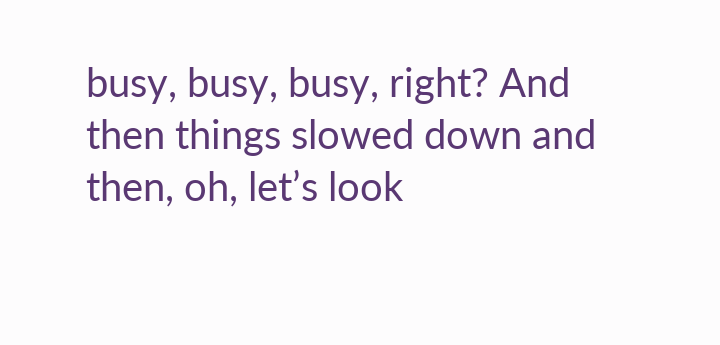busy, busy, busy, right? And then things slowed down and then, oh, let’s look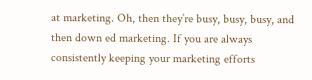at marketing. Oh, then they’re busy, busy, busy, and then down ed marketing. If you are always consistently keeping your marketing efforts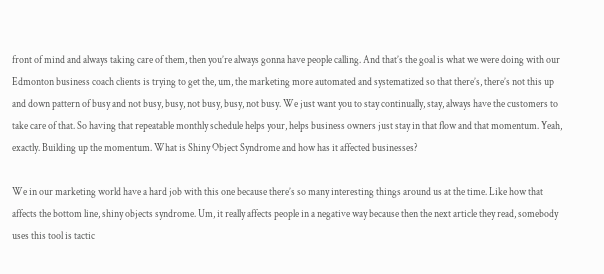front of mind and always taking care of them, then you’re always gonna have people calling. And that’s the goal is what we were doing with our Edmonton business coach clients is trying to get the, um, the marketing more automated and systematized so that there’s, there’s not this up and down pattern of busy and not busy, busy, not busy, busy, not busy. We just want you to stay continually, stay, always have the customers to take care of that. So having that repeatable monthly schedule helps your, helps business owners just stay in that flow and that momentum. Yeah, exactly. Building up the momentum. What is Shiny Object Syndrome and how has it affected businesses?

We in our marketing world have a hard job with this one because there’s so many interesting things around us at the time. Like how that affects the bottom line, shiny objects syndrome. Um, it really affects people in a negative way because then the next article they read, somebody uses this tool is tactic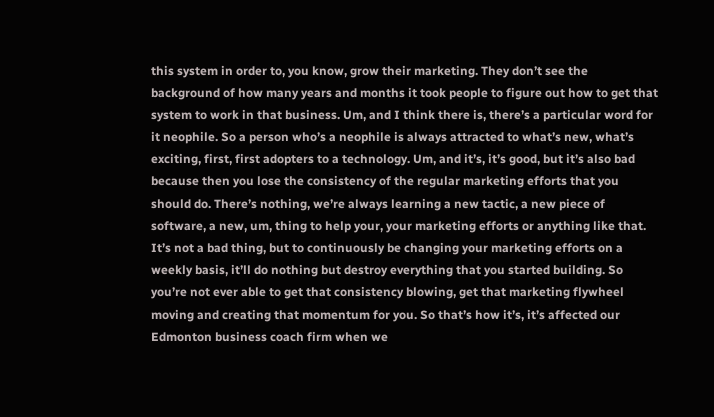this system in order to, you know, grow their marketing. They don’t see the background of how many years and months it took people to figure out how to get that system to work in that business. Um, and I think there is, there’s a particular word for it neophile. So a person who’s a neophile is always attracted to what’s new, what’s exciting, first, first adopters to a technology. Um, and it’s, it’s good, but it’s also bad because then you lose the consistency of the regular marketing efforts that you should do. There’s nothing, we’re always learning a new tactic, a new piece of software, a new, um, thing to help your, your marketing efforts or anything like that. It’s not a bad thing, but to continuously be changing your marketing efforts on a weekly basis, it’ll do nothing but destroy everything that you started building. So you’re not ever able to get that consistency blowing, get that marketing flywheel moving and creating that momentum for you. So that’s how it’s, it’s affected our Edmonton business coach firm when we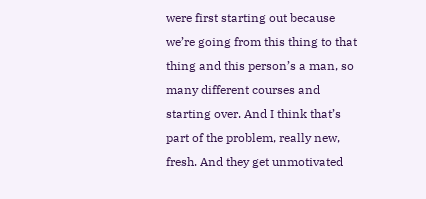were first starting out because we’re going from this thing to that thing and this person’s a man, so many different courses and starting over. And I think that’s part of the problem, really new, fresh. And they get unmotivated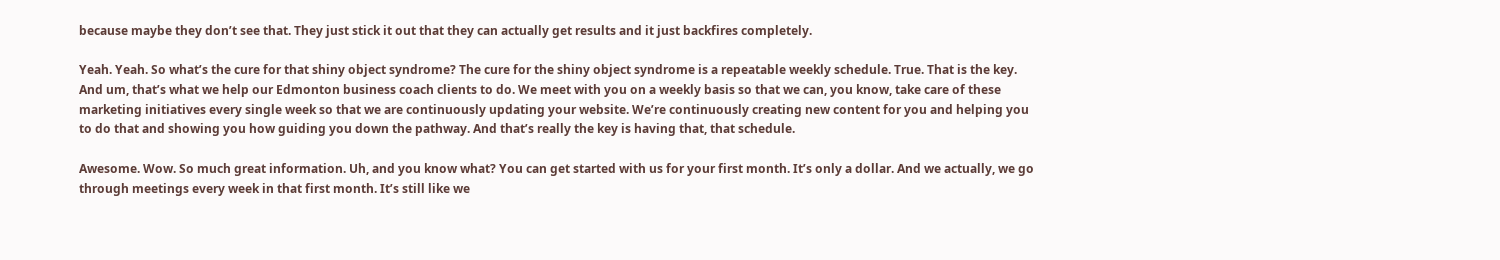because maybe they don’t see that. They just stick it out that they can actually get results and it just backfires completely.

Yeah. Yeah. So what’s the cure for that shiny object syndrome? The cure for the shiny object syndrome is a repeatable weekly schedule. True. That is the key. And um, that’s what we help our Edmonton business coach clients to do. We meet with you on a weekly basis so that we can, you know, take care of these marketing initiatives every single week so that we are continuously updating your website. We’re continuously creating new content for you and helping you to do that and showing you how guiding you down the pathway. And that’s really the key is having that, that schedule.

Awesome. Wow. So much great information. Uh, and you know what? You can get started with us for your first month. It’s only a dollar. And we actually, we go through meetings every week in that first month. It’s still like we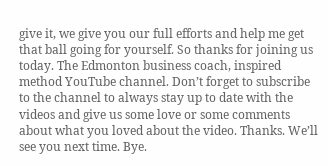give it, we give you our full efforts and help me get that ball going for yourself. So thanks for joining us today. The Edmonton business coach, inspired method YouTube channel. Don’t forget to subscribe to the channel to always stay up to date with the videos and give us some love or some comments about what you loved about the video. Thanks. We’ll see you next time. Bye.